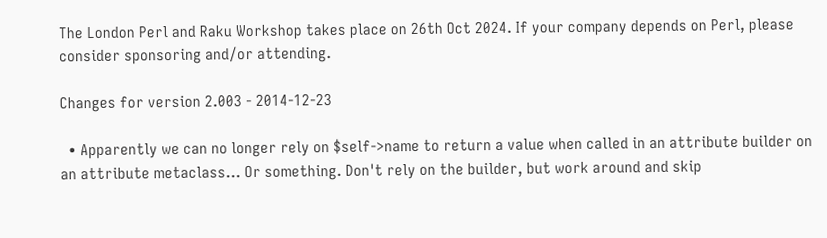The London Perl and Raku Workshop takes place on 26th Oct 2024. If your company depends on Perl, please consider sponsoring and/or attending.

Changes for version 2.003 - 2014-12-23

  • Apparently we can no longer rely on $self->name to return a value when called in an attribute builder on an attribute metaclass... Or something. Don't rely on the builder, but work around and skip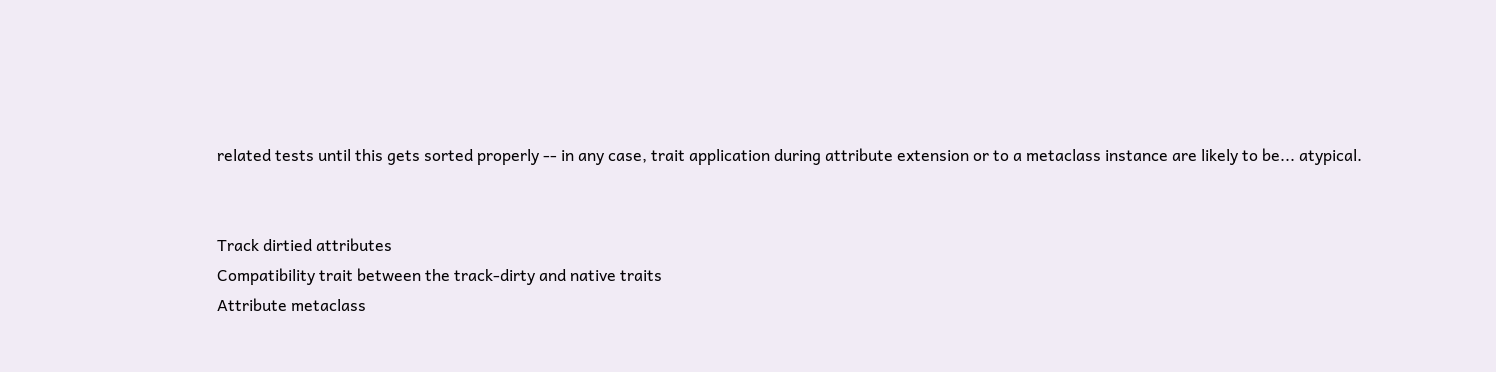related tests until this gets sorted properly -- in any case, trait application during attribute extension or to a metaclass instance are likely to be... atypical.


Track dirtied attributes
Compatibility trait between the track-dirty and native traits
Attribute metaclass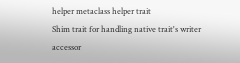helper metaclass helper trait
Shim trait for handling native trait's writer accessor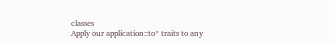classes
Apply our application::to* traits to any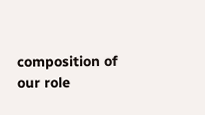composition of our role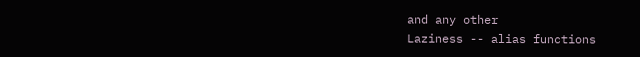and any other
Laziness -- alias functions